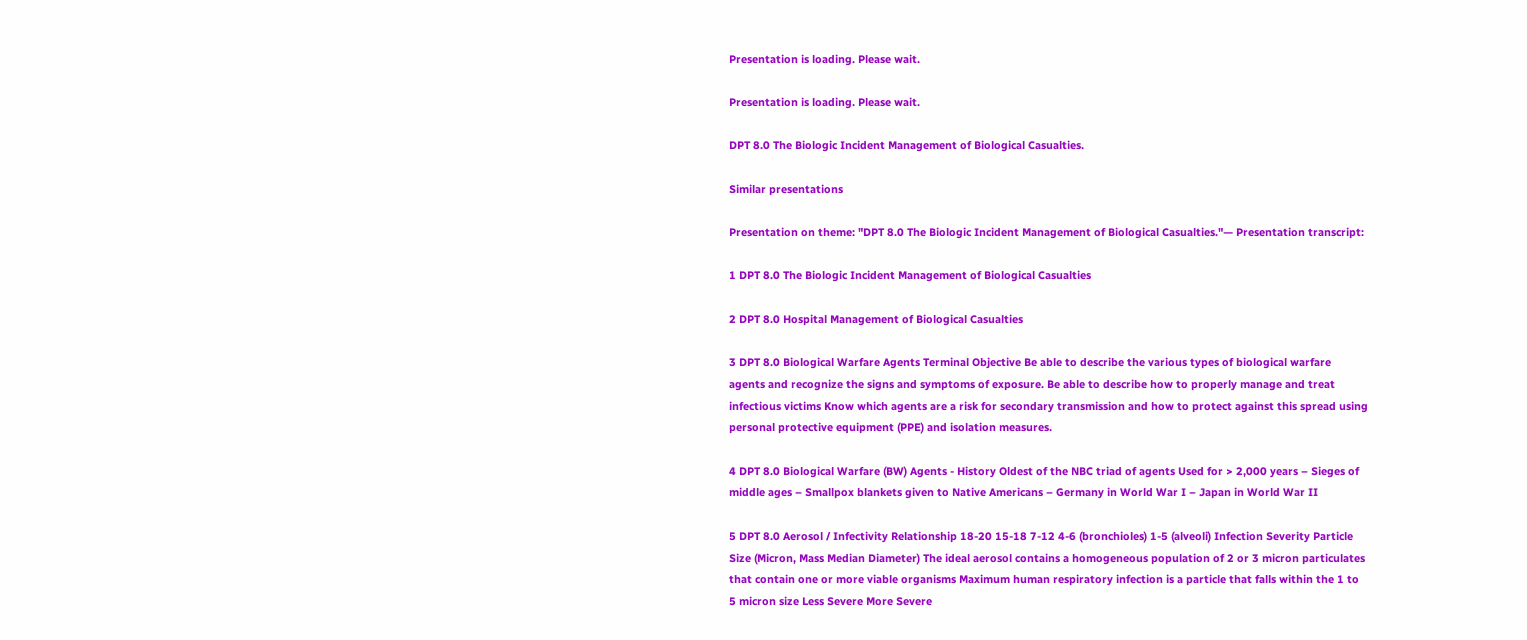Presentation is loading. Please wait.

Presentation is loading. Please wait.

DPT 8.0 The Biologic Incident Management of Biological Casualties.

Similar presentations

Presentation on theme: "DPT 8.0 The Biologic Incident Management of Biological Casualties."— Presentation transcript:

1 DPT 8.0 The Biologic Incident Management of Biological Casualties

2 DPT 8.0 Hospital Management of Biological Casualties

3 DPT 8.0 Biological Warfare Agents Terminal Objective Be able to describe the various types of biological warfare agents and recognize the signs and symptoms of exposure. Be able to describe how to properly manage and treat infectious victims Know which agents are a risk for secondary transmission and how to protect against this spread using personal protective equipment (PPE) and isolation measures.

4 DPT 8.0 Biological Warfare (BW) Agents - History Oldest of the NBC triad of agents Used for > 2,000 years – Sieges of middle ages – Smallpox blankets given to Native Americans – Germany in World War I – Japan in World War II

5 DPT 8.0 Aerosol / Infectivity Relationship 18-20 15-18 7-12 4-6 (bronchioles) 1-5 (alveoli) Infection Severity Particle Size (Micron, Mass Median Diameter) The ideal aerosol contains a homogeneous population of 2 or 3 micron particulates that contain one or more viable organisms Maximum human respiratory infection is a particle that falls within the 1 to 5 micron size Less Severe More Severe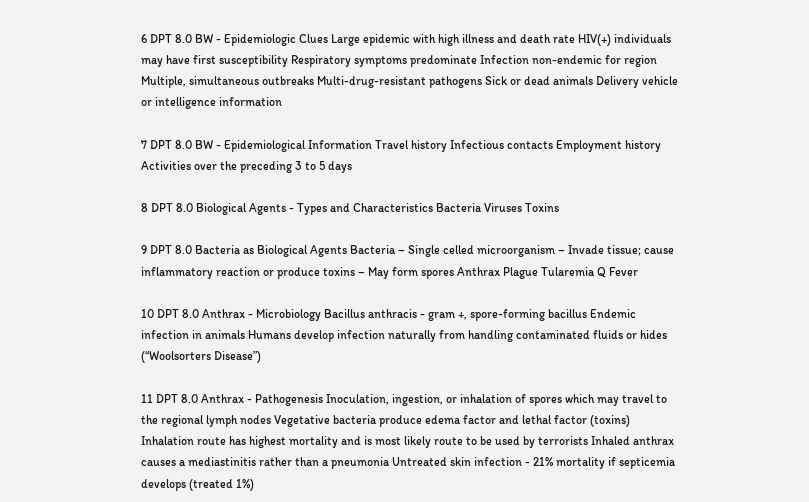6 DPT 8.0 BW - Epidemiologic Clues Large epidemic with high illness and death rate HIV(+) individuals may have first susceptibility Respiratory symptoms predominate Infection non-endemic for region Multiple, simultaneous outbreaks Multi-drug-resistant pathogens Sick or dead animals Delivery vehicle or intelligence information

7 DPT 8.0 BW - Epidemiological Information Travel history Infectious contacts Employment history Activities over the preceding 3 to 5 days

8 DPT 8.0 Biological Agents - Types and Characteristics Bacteria Viruses Toxins

9 DPT 8.0 Bacteria as Biological Agents Bacteria – Single celled microorganism – Invade tissue; cause inflammatory reaction or produce toxins – May form spores Anthrax Plague Tularemia Q Fever

10 DPT 8.0 Anthrax - Microbiology Bacillus anthracis - gram +, spore-forming bacillus Endemic infection in animals Humans develop infection naturally from handling contaminated fluids or hides (“Woolsorters Disease”)

11 DPT 8.0 Anthrax - Pathogenesis Inoculation, ingestion, or inhalation of spores which may travel to the regional lymph nodes Vegetative bacteria produce edema factor and lethal factor (toxins) Inhalation route has highest mortality and is most likely route to be used by terrorists Inhaled anthrax causes a mediastinitis rather than a pneumonia Untreated skin infection - 21% mortality if septicemia develops (treated 1%)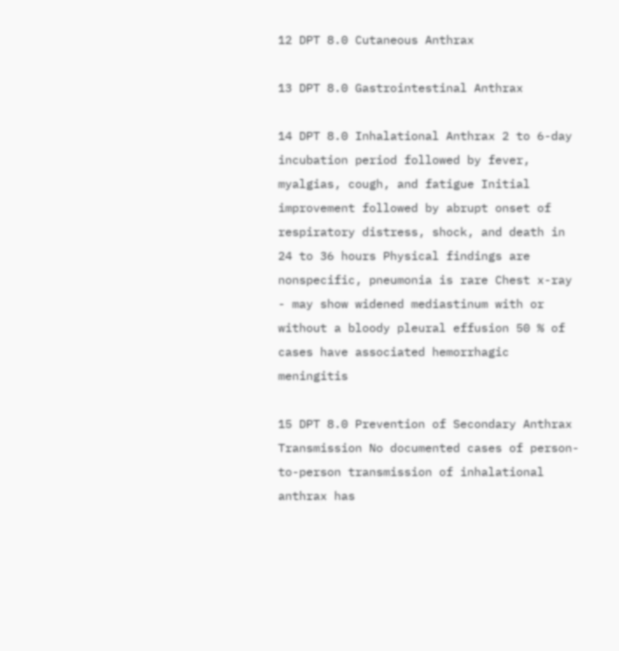12 DPT 8.0 Cutaneous Anthrax

13 DPT 8.0 Gastrointestinal Anthrax

14 DPT 8.0 Inhalational Anthrax 2 to 6-day incubation period followed by fever, myalgias, cough, and fatigue Initial improvement followed by abrupt onset of respiratory distress, shock, and death in 24 to 36 hours Physical findings are nonspecific, pneumonia is rare Chest x-ray - may show widened mediastinum with or without a bloody pleural effusion 50 % of cases have associated hemorrhagic meningitis

15 DPT 8.0 Prevention of Secondary Anthrax Transmission No documented cases of person-to-person transmission of inhalational anthrax has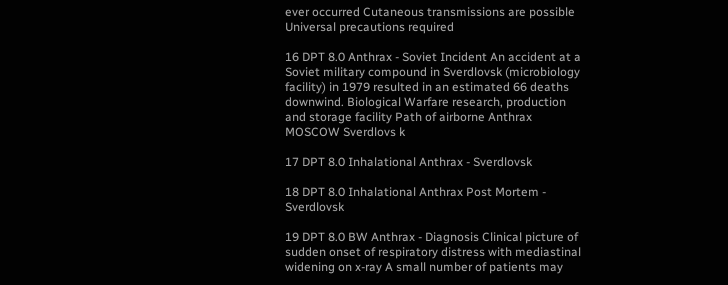ever occurred Cutaneous transmissions are possible Universal precautions required

16 DPT 8.0 Anthrax - Soviet Incident An accident at a Soviet military compound in Sverdlovsk (microbiology facility) in 1979 resulted in an estimated 66 deaths downwind. Biological Warfare research, production and storage facility Path of airborne Anthrax MOSCOW Sverdlovs k

17 DPT 8.0 Inhalational Anthrax - Sverdlovsk

18 DPT 8.0 Inhalational Anthrax Post Mortem - Sverdlovsk

19 DPT 8.0 BW Anthrax - Diagnosis Clinical picture of sudden onset of respiratory distress with mediastinal widening on x-ray A small number of patients may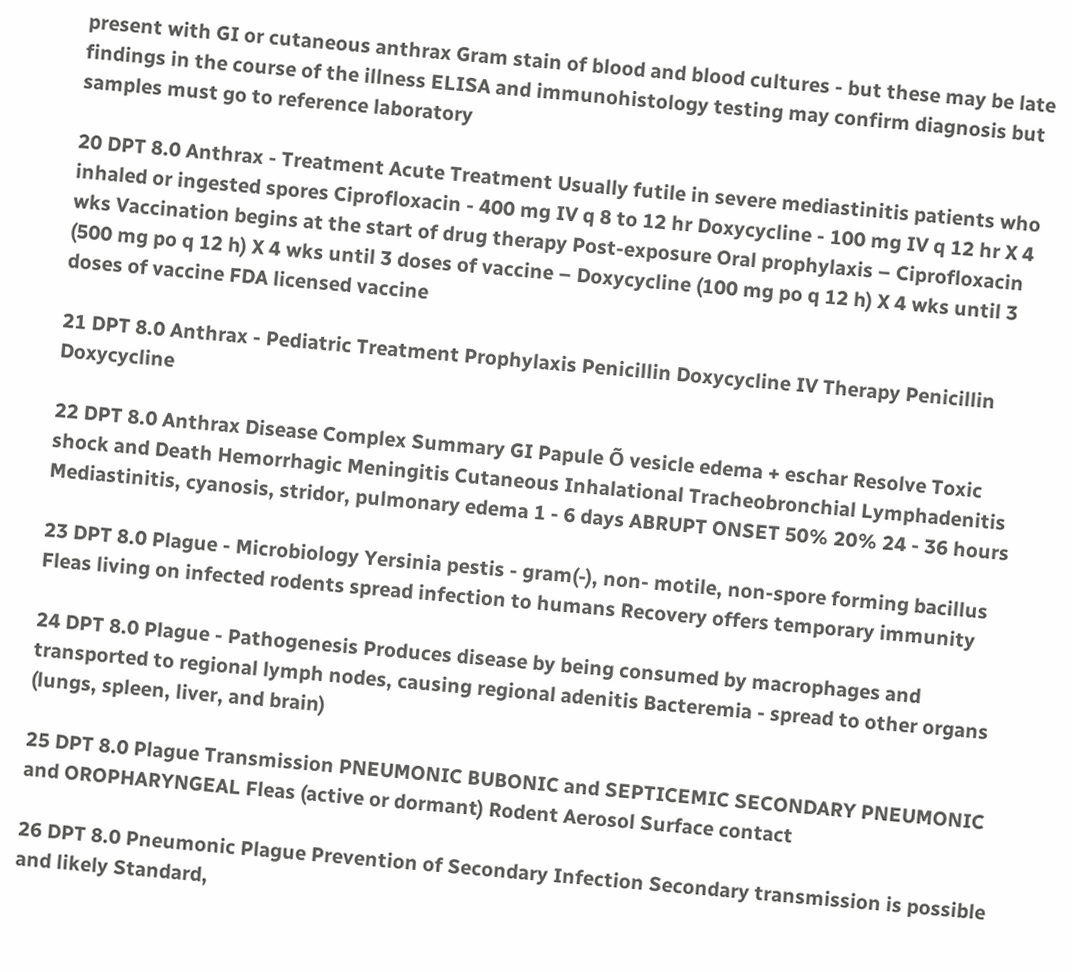present with GI or cutaneous anthrax Gram stain of blood and blood cultures - but these may be late findings in the course of the illness ELISA and immunohistology testing may confirm diagnosis but samples must go to reference laboratory

20 DPT 8.0 Anthrax - Treatment Acute Treatment Usually futile in severe mediastinitis patients who inhaled or ingested spores Ciprofloxacin - 400 mg IV q 8 to 12 hr Doxycycline - 100 mg IV q 12 hr X 4 wks Vaccination begins at the start of drug therapy Post-exposure Oral prophylaxis – Ciprofloxacin (500 mg po q 12 h) X 4 wks until 3 doses of vaccine – Doxycycline (100 mg po q 12 h) X 4 wks until 3 doses of vaccine FDA licensed vaccine

21 DPT 8.0 Anthrax - Pediatric Treatment Prophylaxis Penicillin Doxycycline IV Therapy Penicillin Doxycycline

22 DPT 8.0 Anthrax Disease Complex Summary GI Papule Õ vesicle edema + eschar Resolve Toxic shock and Death Hemorrhagic Meningitis Cutaneous Inhalational Tracheobronchial Lymphadenitis Mediastinitis, cyanosis, stridor, pulmonary edema 1 - 6 days ABRUPT ONSET 50% 20% 24 - 36 hours

23 DPT 8.0 Plague - Microbiology Yersinia pestis - gram(-), non- motile, non-spore forming bacillus Fleas living on infected rodents spread infection to humans Recovery offers temporary immunity

24 DPT 8.0 Plague - Pathogenesis Produces disease by being consumed by macrophages and transported to regional lymph nodes, causing regional adenitis Bacteremia - spread to other organs (lungs, spleen, liver, and brain)

25 DPT 8.0 Plague Transmission PNEUMONIC BUBONIC and SEPTICEMIC SECONDARY PNEUMONIC and OROPHARYNGEAL Fleas (active or dormant) Rodent Aerosol Surface contact

26 DPT 8.0 Pneumonic Plague Prevention of Secondary Infection Secondary transmission is possible and likely Standard,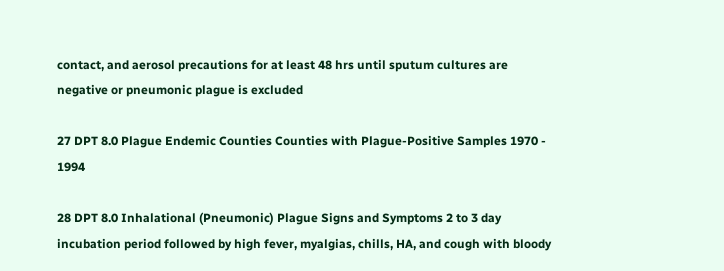contact, and aerosol precautions for at least 48 hrs until sputum cultures are negative or pneumonic plague is excluded

27 DPT 8.0 Plague Endemic Counties Counties with Plague-Positive Samples 1970 - 1994

28 DPT 8.0 Inhalational (Pneumonic) Plague Signs and Symptoms 2 to 3 day incubation period followed by high fever, myalgias, chills, HA, and cough with bloody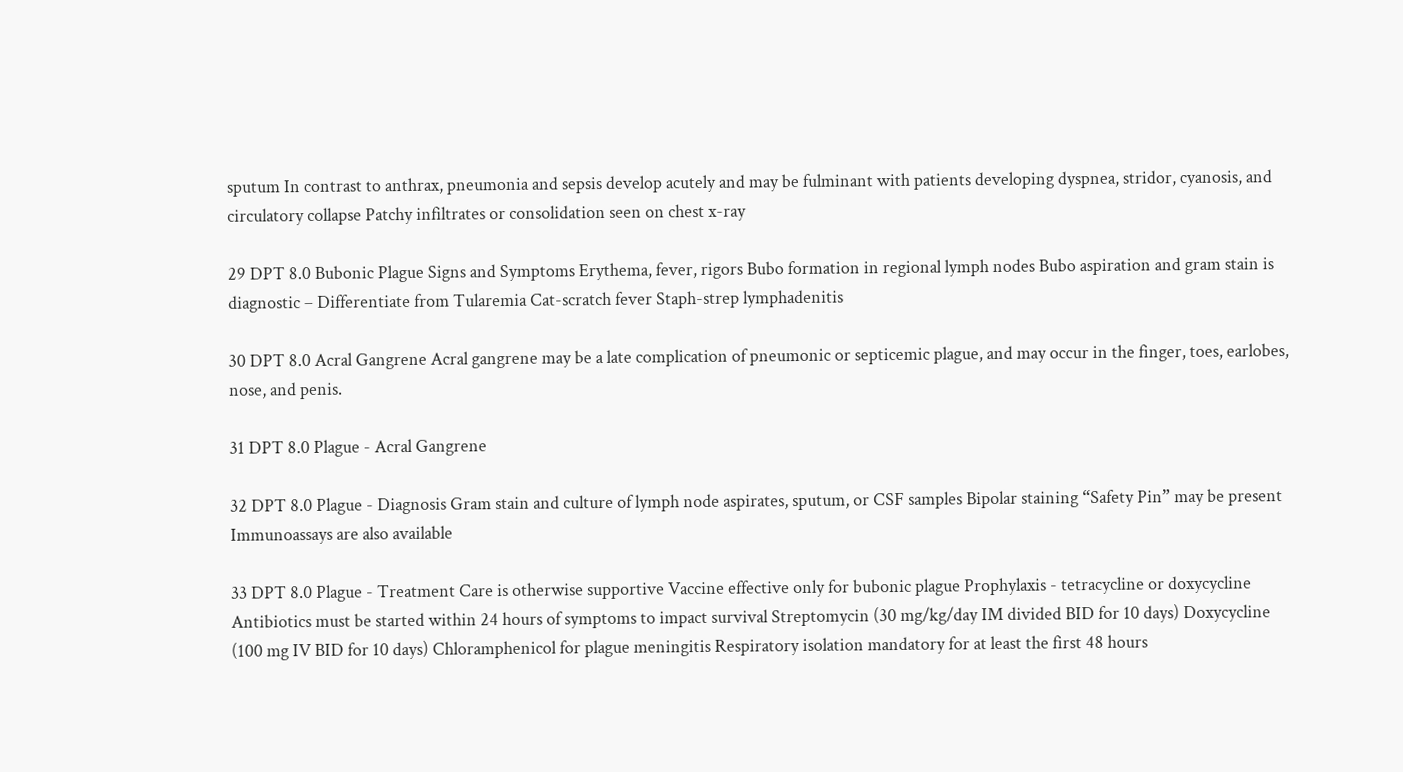sputum In contrast to anthrax, pneumonia and sepsis develop acutely and may be fulminant with patients developing dyspnea, stridor, cyanosis, and circulatory collapse Patchy infiltrates or consolidation seen on chest x-ray

29 DPT 8.0 Bubonic Plague Signs and Symptoms Erythema, fever, rigors Bubo formation in regional lymph nodes Bubo aspiration and gram stain is diagnostic – Differentiate from Tularemia Cat-scratch fever Staph-strep lymphadenitis

30 DPT 8.0 Acral Gangrene Acral gangrene may be a late complication of pneumonic or septicemic plague, and may occur in the finger, toes, earlobes, nose, and penis.

31 DPT 8.0 Plague - Acral Gangrene

32 DPT 8.0 Plague - Diagnosis Gram stain and culture of lymph node aspirates, sputum, or CSF samples Bipolar staining “Safety Pin” may be present Immunoassays are also available

33 DPT 8.0 Plague - Treatment Care is otherwise supportive Vaccine effective only for bubonic plague Prophylaxis - tetracycline or doxycycline Antibiotics must be started within 24 hours of symptoms to impact survival Streptomycin (30 mg/kg/day IM divided BID for 10 days) Doxycycline (100 mg IV BID for 10 days) Chloramphenicol for plague meningitis Respiratory isolation mandatory for at least the first 48 hours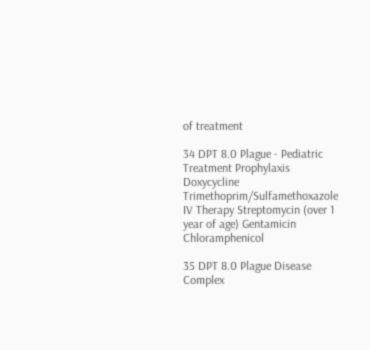of treatment

34 DPT 8.0 Plague - Pediatric Treatment Prophylaxis Doxycycline Trimethoprim/Sulfamethoxazole IV Therapy Streptomycin (over 1 year of age) Gentamicin Chloramphenicol

35 DPT 8.0 Plague Disease Complex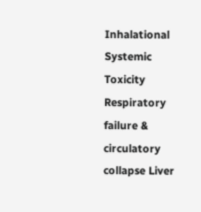Inhalational Systemic Toxicity Respiratory failure & circulatory collapse Liver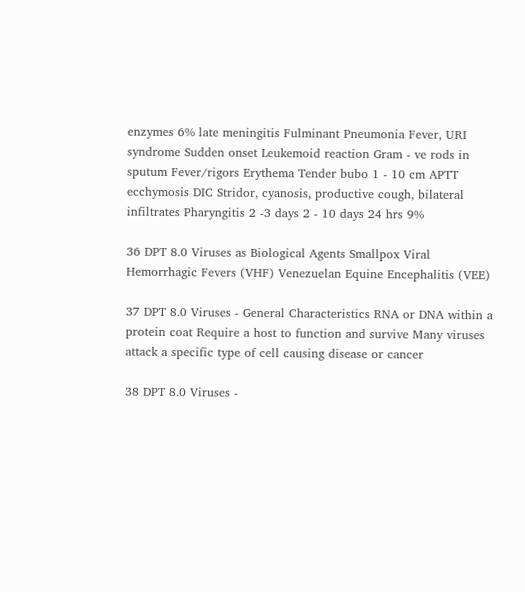enzymes 6% late meningitis Fulminant Pneumonia Fever, URI syndrome Sudden onset Leukemoid reaction Gram - ve rods in sputum Fever/rigors Erythema Tender bubo 1 - 10 cm APTT ecchymosis DIC Stridor, cyanosis, productive cough, bilateral infiltrates Pharyngitis 2 -3 days 2 - 10 days 24 hrs 9%

36 DPT 8.0 Viruses as Biological Agents Smallpox Viral Hemorrhagic Fevers (VHF) Venezuelan Equine Encephalitis (VEE)

37 DPT 8.0 Viruses - General Characteristics RNA or DNA within a protein coat Require a host to function and survive Many viruses attack a specific type of cell causing disease or cancer

38 DPT 8.0 Viruses -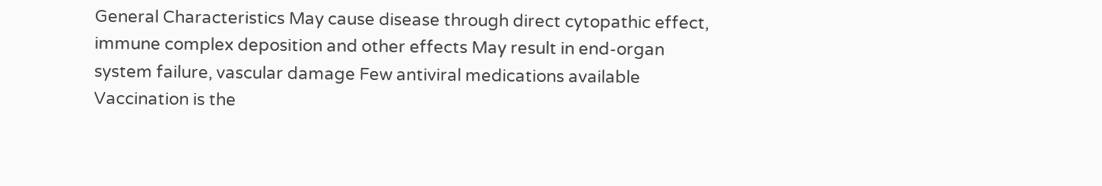General Characteristics May cause disease through direct cytopathic effect, immune complex deposition and other effects May result in end-organ system failure, vascular damage Few antiviral medications available Vaccination is the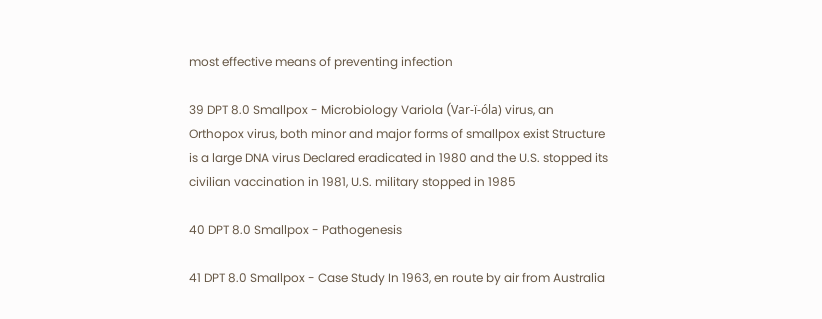most effective means of preventing infection

39 DPT 8.0 Smallpox - Microbiology Variola (Var-ï-óla) virus, an Orthopox virus, both minor and major forms of smallpox exist Structure is a large DNA virus Declared eradicated in 1980 and the U.S. stopped its civilian vaccination in 1981, U.S. military stopped in 1985

40 DPT 8.0 Smallpox - Pathogenesis

41 DPT 8.0 Smallpox - Case Study In 1963, en route by air from Australia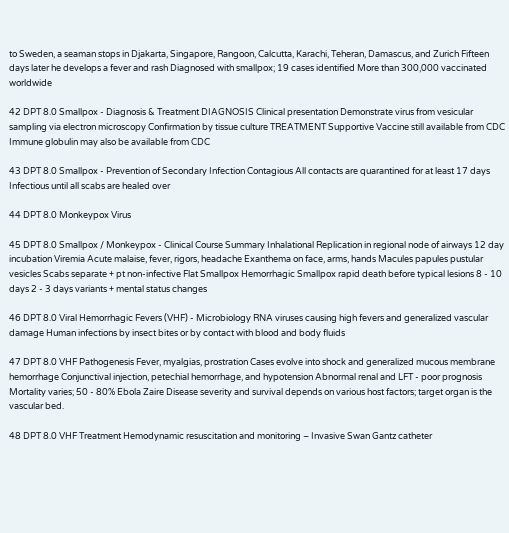to Sweden, a seaman stops in Djakarta, Singapore, Rangoon, Calcutta, Karachi, Teheran, Damascus, and Zurich Fifteen days later he develops a fever and rash Diagnosed with smallpox; 19 cases identified More than 300,000 vaccinated worldwide

42 DPT 8.0 Smallpox - Diagnosis & Treatment DIAGNOSIS Clinical presentation Demonstrate virus from vesicular sampling via electron microscopy Confirmation by tissue culture TREATMENT Supportive Vaccine still available from CDC Immune globulin may also be available from CDC

43 DPT 8.0 Smallpox - Prevention of Secondary Infection Contagious All contacts are quarantined for at least 17 days Infectious until all scabs are healed over

44 DPT 8.0 Monkeypox Virus

45 DPT 8.0 Smallpox / Monkeypox - Clinical Course Summary Inhalational Replication in regional node of airways 12 day incubation Viremia Acute malaise, fever, rigors, headache Exanthema on face, arms, hands Macules papules pustular vesicles Scabs separate + pt non-infective Flat Smallpox Hemorrhagic Smallpox rapid death before typical lesions 8 - 10 days 2 - 3 days variants + mental status changes

46 DPT 8.0 Viral Hemorrhagic Fevers (VHF) - Microbiology RNA viruses causing high fevers and generalized vascular damage Human infections by insect bites or by contact with blood and body fluids

47 DPT 8.0 VHF Pathogenesis Fever, myalgias, prostration Cases evolve into shock and generalized mucous membrane hemorrhage Conjunctival injection, petechial hemorrhage, and hypotension Abnormal renal and LFT - poor prognosis Mortality varies; 50 - 80% Ebola Zaire Disease severity and survival depends on various host factors; target organ is the vascular bed.

48 DPT 8.0 VHF Treatment Hemodynamic resuscitation and monitoring – Invasive Swan Gantz catheter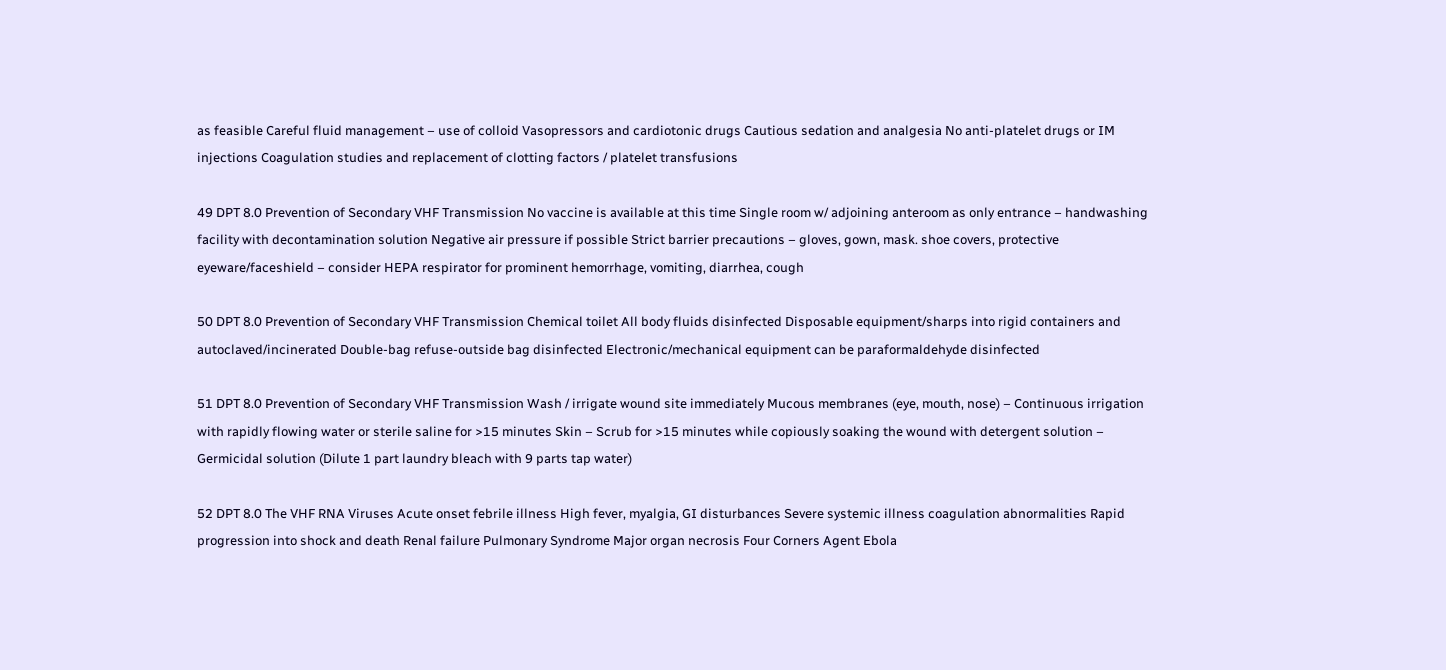as feasible Careful fluid management – use of colloid Vasopressors and cardiotonic drugs Cautious sedation and analgesia No anti-platelet drugs or IM injections Coagulation studies and replacement of clotting factors / platelet transfusions

49 DPT 8.0 Prevention of Secondary VHF Transmission No vaccine is available at this time Single room w/ adjoining anteroom as only entrance – handwashing facility with decontamination solution Negative air pressure if possible Strict barrier precautions – gloves, gown, mask. shoe covers, protective eyeware/faceshield – consider HEPA respirator for prominent hemorrhage, vomiting, diarrhea, cough

50 DPT 8.0 Prevention of Secondary VHF Transmission Chemical toilet All body fluids disinfected Disposable equipment/sharps into rigid containers and autoclaved/incinerated Double-bag refuse-outside bag disinfected Electronic/mechanical equipment can be paraformaldehyde disinfected

51 DPT 8.0 Prevention of Secondary VHF Transmission Wash / irrigate wound site immediately Mucous membranes (eye, mouth, nose) – Continuous irrigation with rapidly flowing water or sterile saline for >15 minutes Skin – Scrub for >15 minutes while copiously soaking the wound with detergent solution – Germicidal solution (Dilute 1 part laundry bleach with 9 parts tap water)

52 DPT 8.0 The VHF RNA Viruses Acute onset febrile illness High fever, myalgia, GI disturbances Severe systemic illness coagulation abnormalities Rapid progression into shock and death Renal failure Pulmonary Syndrome Major organ necrosis Four Corners Agent Ebola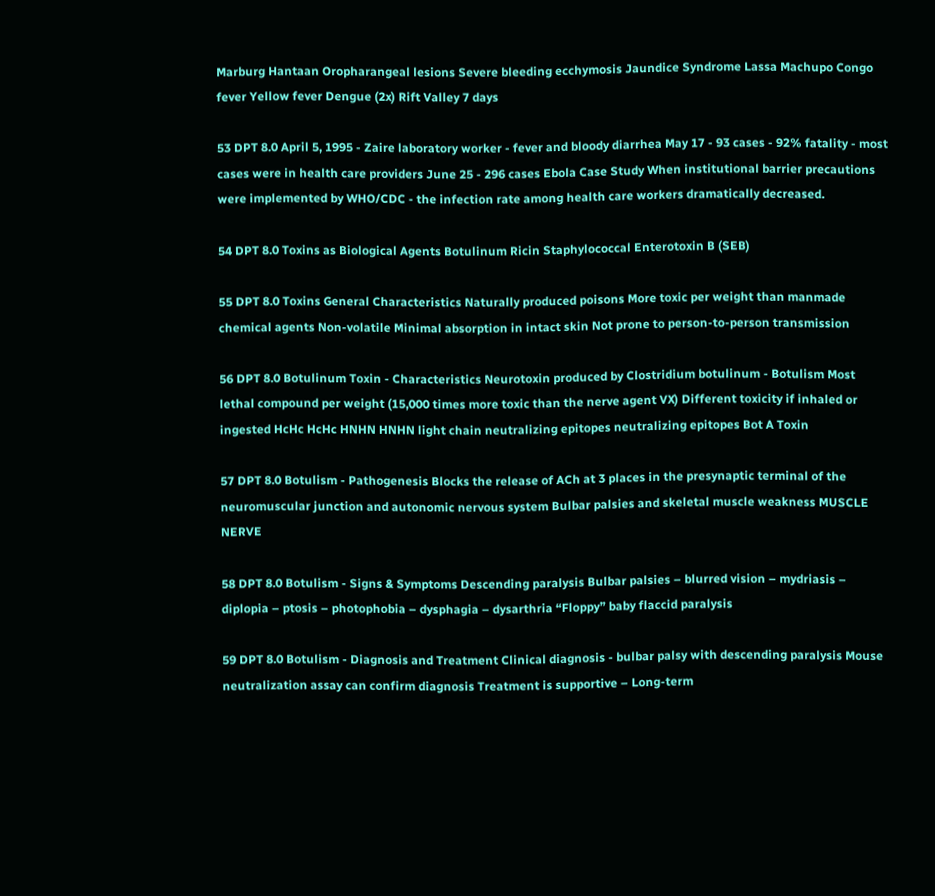Marburg Hantaan Oropharangeal lesions Severe bleeding ecchymosis Jaundice Syndrome Lassa Machupo Congo fever Yellow fever Dengue (2x) Rift Valley 7 days

53 DPT 8.0 April 5, 1995 - Zaire laboratory worker - fever and bloody diarrhea May 17 - 93 cases - 92% fatality - most cases were in health care providers June 25 - 296 cases Ebola Case Study When institutional barrier precautions were implemented by WHO/CDC - the infection rate among health care workers dramatically decreased.

54 DPT 8.0 Toxins as Biological Agents Botulinum Ricin Staphylococcal Enterotoxin B (SEB)

55 DPT 8.0 Toxins General Characteristics Naturally produced poisons More toxic per weight than manmade chemical agents Non-volatile Minimal absorption in intact skin Not prone to person-to-person transmission

56 DPT 8.0 Botulinum Toxin - Characteristics Neurotoxin produced by Clostridium botulinum - Botulism Most lethal compound per weight (15,000 times more toxic than the nerve agent VX) Different toxicity if inhaled or ingested HcHc HcHc HNHN HNHN light chain neutralizing epitopes neutralizing epitopes Bot A Toxin

57 DPT 8.0 Botulism - Pathogenesis Blocks the release of ACh at 3 places in the presynaptic terminal of the neuromuscular junction and autonomic nervous system Bulbar palsies and skeletal muscle weakness MUSCLE NERVE

58 DPT 8.0 Botulism - Signs & Symptoms Descending paralysis Bulbar palsies – blurred vision – mydriasis – diplopia – ptosis – photophobia – dysphagia – dysarthria “Floppy” baby flaccid paralysis

59 DPT 8.0 Botulism - Diagnosis and Treatment Clinical diagnosis - bulbar palsy with descending paralysis Mouse neutralization assay can confirm diagnosis Treatment is supportive – Long-term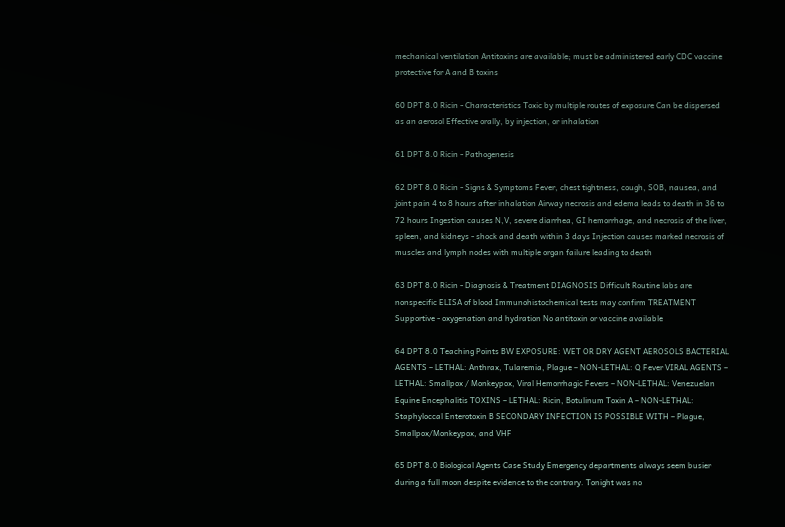mechanical ventilation Antitoxins are available; must be administered early CDC vaccine protective for A and B toxins

60 DPT 8.0 Ricin - Characteristics Toxic by multiple routes of exposure Can be dispersed as an aerosol Effective orally, by injection, or inhalation

61 DPT 8.0 Ricin - Pathogenesis

62 DPT 8.0 Ricin - Signs & Symptoms Fever, chest tightness, cough, SOB, nausea, and joint pain 4 to 8 hours after inhalation Airway necrosis and edema leads to death in 36 to 72 hours Ingestion causes N,V, severe diarrhea, GI hemorrhage, and necrosis of the liver, spleen, and kidneys - shock and death within 3 days Injection causes marked necrosis of muscles and lymph nodes with multiple organ failure leading to death

63 DPT 8.0 Ricin - Diagnosis & Treatment DIAGNOSIS Difficult Routine labs are nonspecific ELISA of blood Immunohistochemical tests may confirm TREATMENT Supportive - oxygenation and hydration No antitoxin or vaccine available

64 DPT 8.0 Teaching Points BW EXPOSURE: WET OR DRY AGENT AEROSOLS BACTERIAL AGENTS – LETHAL: Anthrax, Tularemia, Plague – NON-LETHAL: Q Fever VIRAL AGENTS – LETHAL: Smallpox / Monkeypox, Viral Hemorrhagic Fevers – NON-LETHAL: Venezuelan Equine Encephalitis TOXINS – LETHAL: Ricin, Botulinum Toxin A – NON-LETHAL: Staphyloccal Enterotoxin B SECONDARY INFECTION IS POSSIBLE WITH – Plague, Smallpox/Monkeypox, and VHF

65 DPT 8.0 Biological Agents Case Study Emergency departments always seem busier during a full moon despite evidence to the contrary. Tonight was no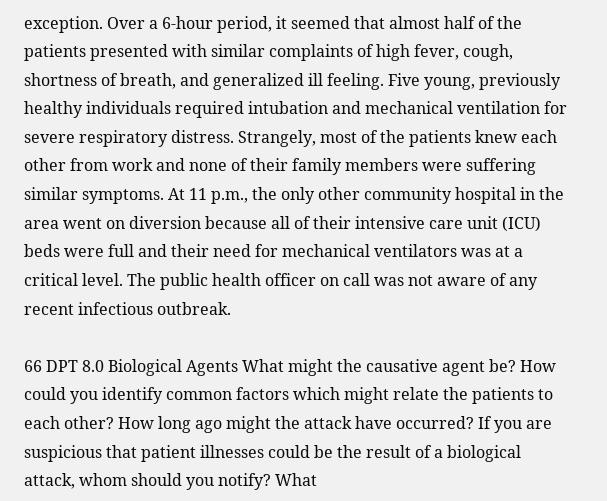exception. Over a 6-hour period, it seemed that almost half of the patients presented with similar complaints of high fever, cough, shortness of breath, and generalized ill feeling. Five young, previously healthy individuals required intubation and mechanical ventilation for severe respiratory distress. Strangely, most of the patients knew each other from work and none of their family members were suffering similar symptoms. At 11 p.m., the only other community hospital in the area went on diversion because all of their intensive care unit (ICU) beds were full and their need for mechanical ventilators was at a critical level. The public health officer on call was not aware of any recent infectious outbreak.

66 DPT 8.0 Biological Agents What might the causative agent be? How could you identify common factors which might relate the patients to each other? How long ago might the attack have occurred? If you are suspicious that patient illnesses could be the result of a biological attack, whom should you notify? What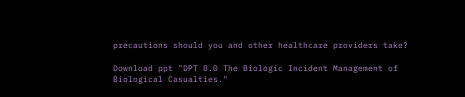precautions should you and other healthcare providers take?

Download ppt "DPT 8.0 The Biologic Incident Management of Biological Casualties."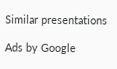Similar presentations

Ads by Google